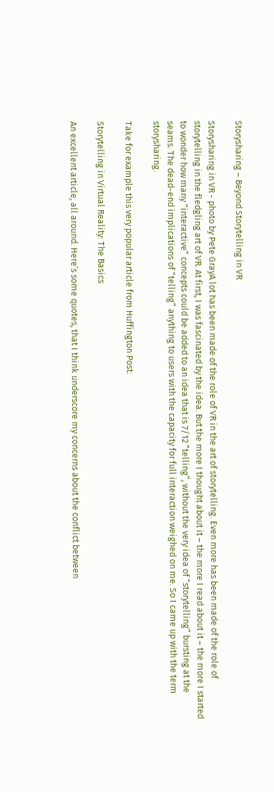Storysharing – Beyond Storytelling in VR

Storysharing in VR - photo by Pete GrayA lot has been made of the role of VR in the art of storytelling. Even more has been made of the role of storytelling in the fledgling art of VR. At first, I was fascinated by the idea. But the more I thought about it – the more I read about it – the more I started to wonder how many “interactive” concepts could be added to an idea that is 7/12 “telling”, without the very idea of “storytelling” bursting at the seams. The dead-end implications of “telling” anything to users with the capacity for full interaction weighed on me. So I came up with the term storysharing.

Take for example this very popular article from Huffington Post:

Storytelling in Virtual Reality: The Basics

An excellent article, all around. Here’s some quotes, that I think underscore my concerns about the conflict between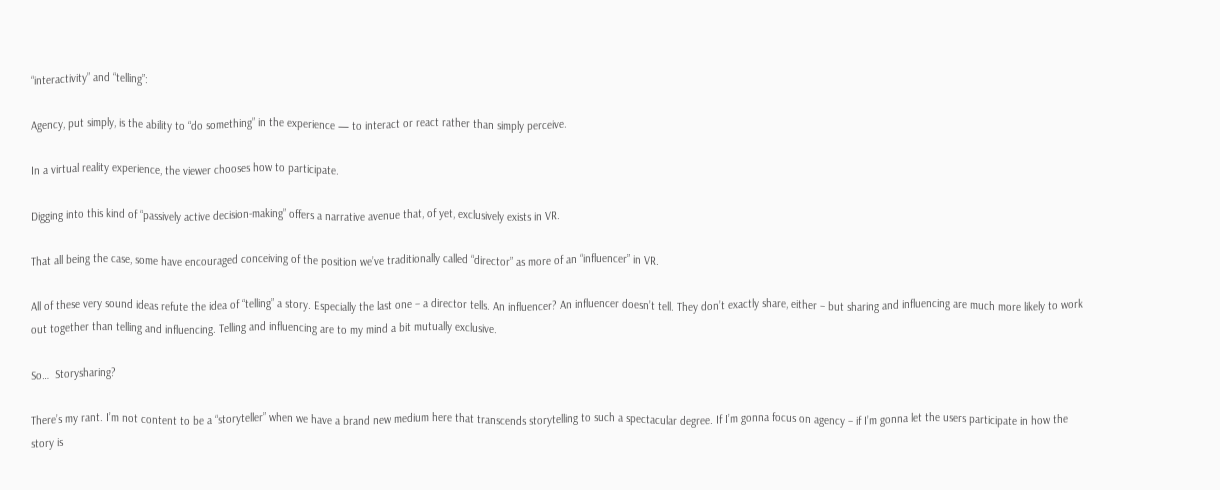“interactivity” and “telling”:

Agency, put simply, is the ability to “do something” in the experience — to interact or react rather than simply perceive.

In a virtual reality experience, the viewer chooses how to participate.

Digging into this kind of “passively active decision-making” offers a narrative avenue that, of yet, exclusively exists in VR.

That all being the case, some have encouraged conceiving of the position we’ve traditionally called “director” as more of an “influencer” in VR.

All of these very sound ideas refute the idea of “telling” a story. Especially the last one – a director tells. An influencer? An influencer doesn’t tell. They don’t exactly share, either – but sharing and influencing are much more likely to work out together than telling and influencing. Telling and influencing are to my mind a bit mutually exclusive.

So…  Storysharing?

There’s my rant. I’m not content to be a “storyteller” when we have a brand new medium here that transcends storytelling to such a spectacular degree. If I’m gonna focus on agency – if I’m gonna let the users participate in how the story is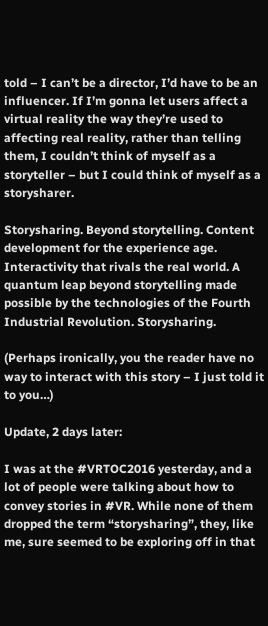told – I can’t be a director, I’d have to be an influencer. If I’m gonna let users affect a virtual reality the way they’re used to affecting real reality, rather than telling them, I couldn’t think of myself as a storyteller – but I could think of myself as a storysharer.

Storysharing. Beyond storytelling. Content development for the experience age. Interactivity that rivals the real world. A quantum leap beyond storytelling made possible by the technologies of the Fourth Industrial Revolution. Storysharing.

(Perhaps ironically, you the reader have no way to interact with this story – I just told it to you…)

Update, 2 days later:

I was at the #VRTOC2016 yesterday, and a lot of people were talking about how to convey stories in #VR. While none of them dropped the term “storysharing”, they, like me, sure seemed to be exploring off in that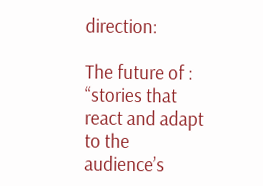direction:

The future of : “stories that react and adapt to the audience’s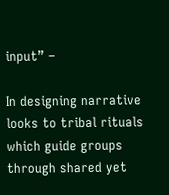input” –

In designing narrative looks to tribal rituals which guide groups through shared yet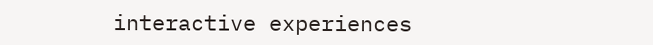interactive experiences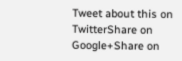Tweet about this on TwitterShare on Google+Share on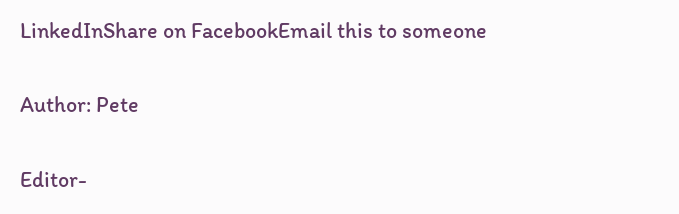LinkedInShare on FacebookEmail this to someone

Author: Pete

Editor-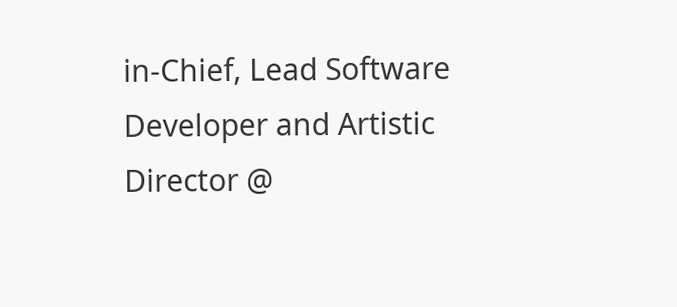in-Chief, Lead Software Developer and Artistic Director @